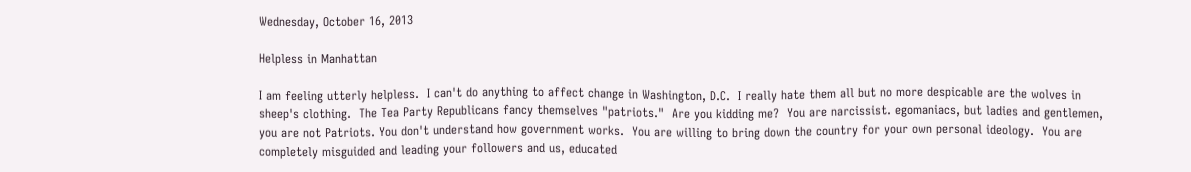Wednesday, October 16, 2013

Helpless in Manhattan

I am feeling utterly helpless.  I can't do anything to affect change in Washington, D.C.  I really hate them all but no more despicable are the wolves in sheep's clothing.  The Tea Party Republicans fancy themselves "patriots."  Are you kidding me?  You are narcissist. egomaniacs, but ladies and gentlemen, you are not Patriots. You don't understand how government works.  You are willing to bring down the country for your own personal ideology.  You are completely misguided and leading your followers and us, educated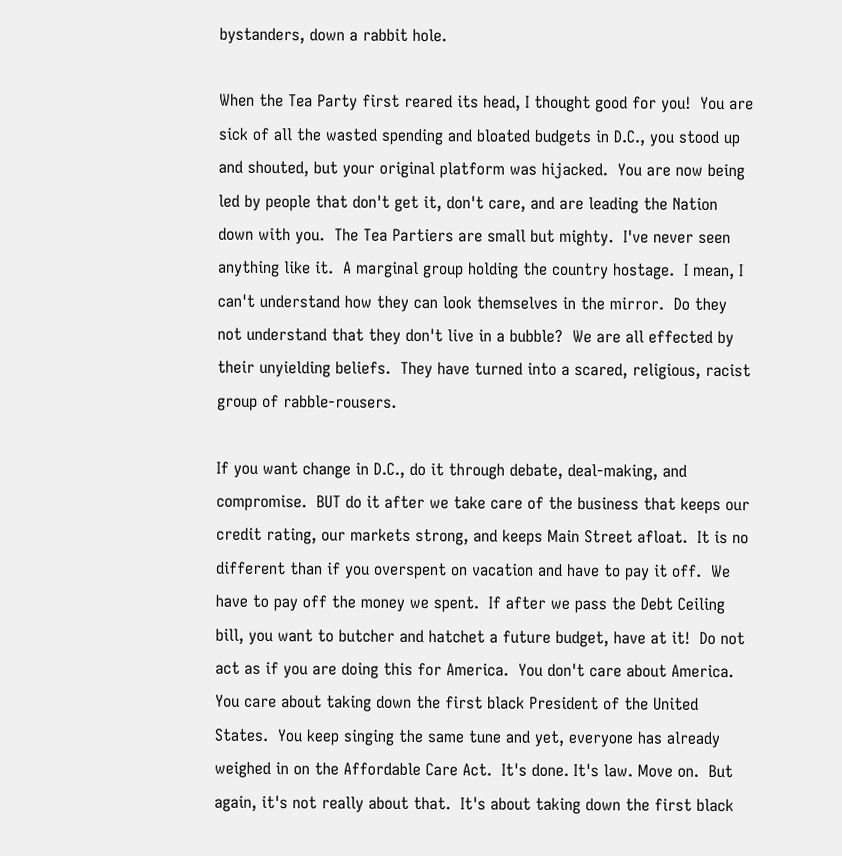bystanders, down a rabbit hole.

When the Tea Party first reared its head, I thought good for you!  You are sick of all the wasted spending and bloated budgets in D.C., you stood up and shouted, but your original platform was hijacked.  You are now being led by people that don't get it, don't care, and are leading the Nation down with you.  The Tea Partiers are small but mighty.  I've never seen anything like it.  A marginal group holding the country hostage.  I mean, I can't understand how they can look themselves in the mirror.  Do they not understand that they don't live in a bubble?  We are all effected by their unyielding beliefs.  They have turned into a scared, religious, racist group of rabble-rousers.

If you want change in D.C., do it through debate, deal-making, and compromise.  BUT do it after we take care of the business that keeps our credit rating, our markets strong, and keeps Main Street afloat.  It is no different than if you overspent on vacation and have to pay it off.  We have to pay off the money we spent.  If after we pass the Debt Ceiling bill, you want to butcher and hatchet a future budget, have at it!  Do not act as if you are doing this for America.  You don't care about America.  You care about taking down the first black President of the United States.  You keep singing the same tune and yet, everyone has already weighed in on the Affordable Care Act.  It's done. It's law. Move on.  But again, it's not really about that.  It's about taking down the first black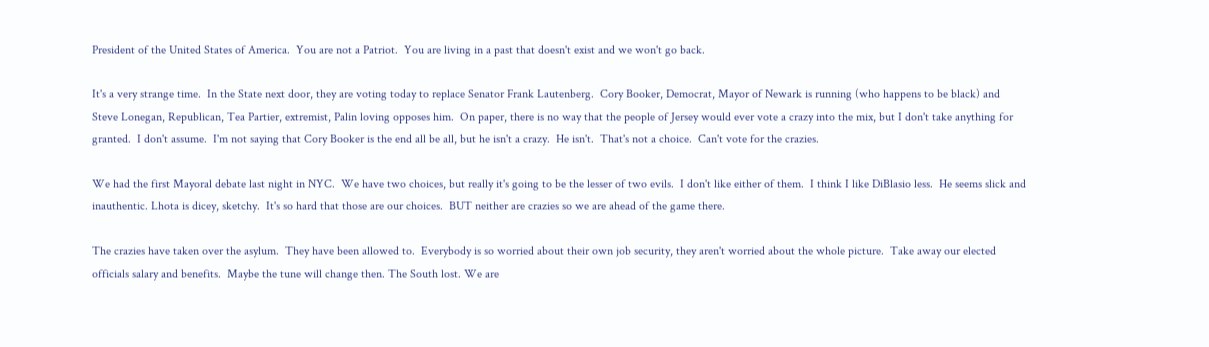President of the United States of America.  You are not a Patriot.  You are living in a past that doesn't exist and we won't go back.

It's a very strange time.  In the State next door, they are voting today to replace Senator Frank Lautenberg.  Cory Booker, Democrat, Mayor of Newark is running (who happens to be black) and Steve Lonegan, Republican, Tea Partier, extremist, Palin loving opposes him.  On paper, there is no way that the people of Jersey would ever vote a crazy into the mix, but I don't take anything for granted.  I don't assume.  I'm not saying that Cory Booker is the end all be all, but he isn't a crazy.  He isn't.  That's not a choice.  Can't vote for the crazies.

We had the first Mayoral debate last night in NYC.  We have two choices, but really it's going to be the lesser of two evils.  I don't like either of them.  I think I like DiBlasio less.  He seems slick and inauthentic. Lhota is dicey, sketchy.  It's so hard that those are our choices.  BUT neither are crazies so we are ahead of the game there.

The crazies have taken over the asylum.  They have been allowed to.  Everybody is so worried about their own job security, they aren't worried about the whole picture.  Take away our elected officials salary and benefits.  Maybe the tune will change then. The South lost. We are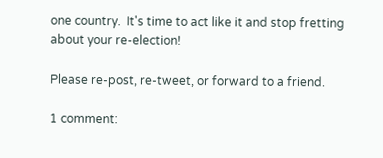one country.  It's time to act like it and stop fretting about your re-election!

Please re-post, re-tweet, or forward to a friend.

1 comment: